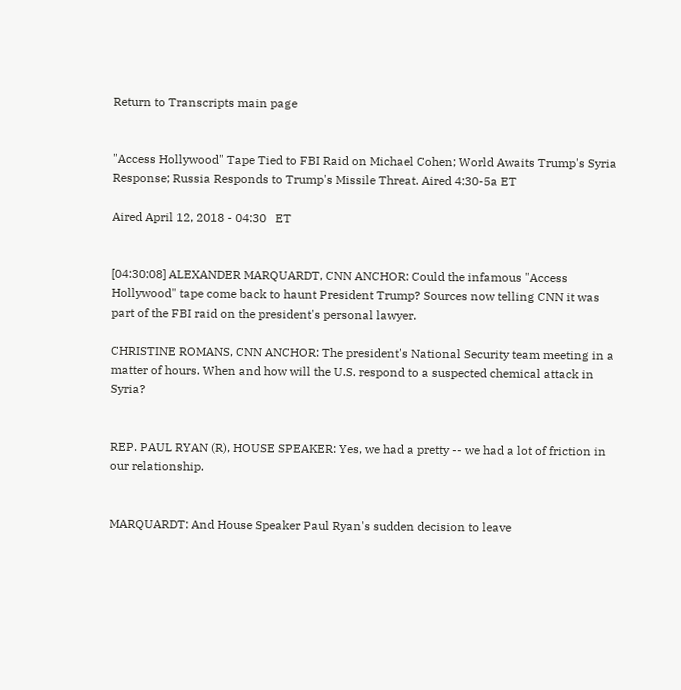Return to Transcripts main page


"Access Hollywood" Tape Tied to FBI Raid on Michael Cohen; World Awaits Trump's Syria Response; Russia Responds to Trump's Missile Threat. Aired 4:30-5a ET

Aired April 12, 2018 - 04:30   ET


[04:30:08] ALEXANDER MARQUARDT, CNN ANCHOR: Could the infamous "Access Hollywood" tape come back to haunt President Trump? Sources now telling CNN it was part of the FBI raid on the president's personal lawyer.

CHRISTINE ROMANS, CNN ANCHOR: The president's National Security team meeting in a matter of hours. When and how will the U.S. respond to a suspected chemical attack in Syria?


REP. PAUL RYAN (R), HOUSE SPEAKER: Yes, we had a pretty -- we had a lot of friction in our relationship.


MARQUARDT: And House Speaker Paul Ryan's sudden decision to leave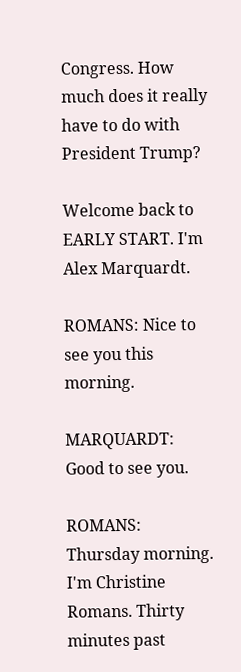Congress. How much does it really have to do with President Trump?

Welcome back to EARLY START. I'm Alex Marquardt.

ROMANS: Nice to see you this morning.

MARQUARDT: Good to see you.

ROMANS: Thursday morning. I'm Christine Romans. Thirty minutes past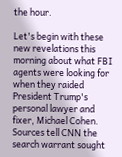the hour.

Let's begin with these new revelations this morning about what FBI agents were looking for when they raided President Trump's personal lawyer and fixer, Michael Cohen. Sources tell CNN the search warrant sought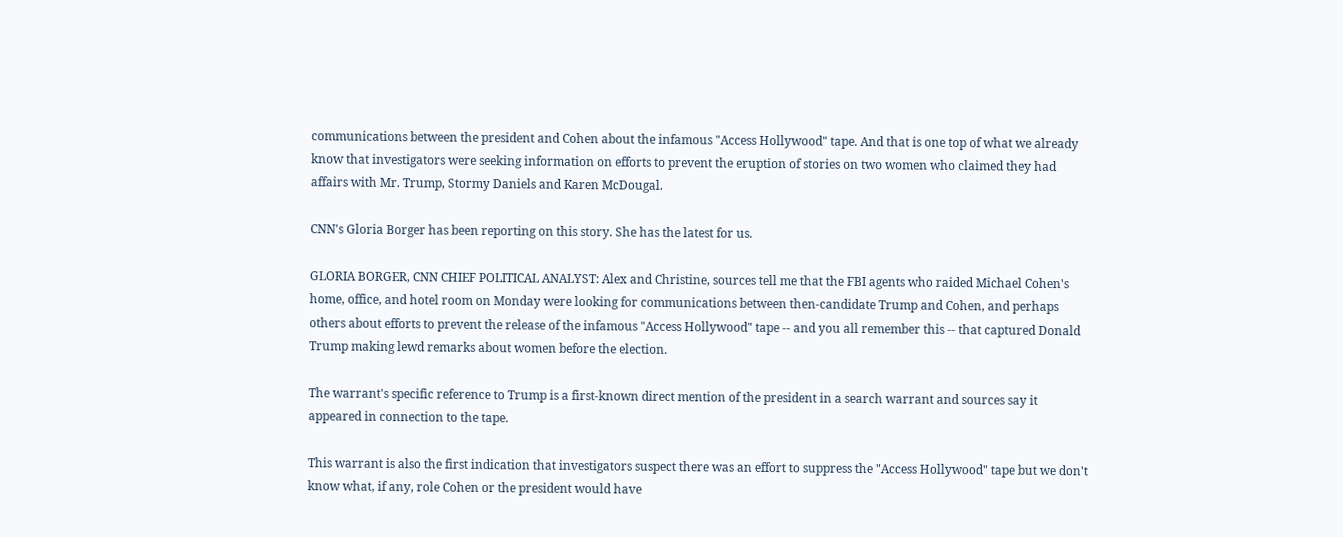communications between the president and Cohen about the infamous "Access Hollywood" tape. And that is one top of what we already know that investigators were seeking information on efforts to prevent the eruption of stories on two women who claimed they had affairs with Mr. Trump, Stormy Daniels and Karen McDougal.

CNN's Gloria Borger has been reporting on this story. She has the latest for us.

GLORIA BORGER, CNN CHIEF POLITICAL ANALYST: Alex and Christine, sources tell me that the FBI agents who raided Michael Cohen's home, office, and hotel room on Monday were looking for communications between then-candidate Trump and Cohen, and perhaps others about efforts to prevent the release of the infamous "Access Hollywood" tape -- and you all remember this -- that captured Donald Trump making lewd remarks about women before the election.

The warrant's specific reference to Trump is a first-known direct mention of the president in a search warrant and sources say it appeared in connection to the tape.

This warrant is also the first indication that investigators suspect there was an effort to suppress the "Access Hollywood" tape but we don't know what, if any, role Cohen or the president would have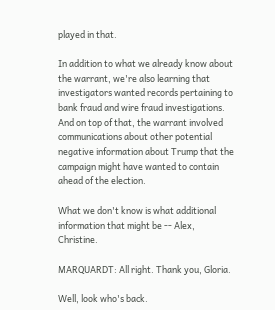played in that.

In addition to what we already know about the warrant, we're also learning that investigators wanted records pertaining to bank fraud and wire fraud investigations. And on top of that, the warrant involved communications about other potential negative information about Trump that the campaign might have wanted to contain ahead of the election.

What we don't know is what additional information that might be -- Alex, Christine.

MARQUARDT: All right. Thank you, Gloria.

Well, look who's back.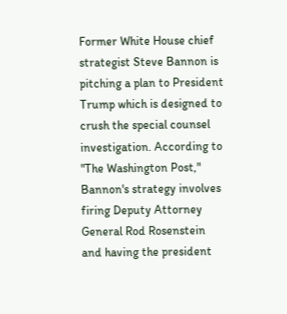Former White House chief strategist Steve Bannon is pitching a plan to President Trump which is designed to crush the special counsel investigation. According to "The Washington Post," Bannon's strategy involves firing Deputy Attorney General Rod Rosenstein and having the president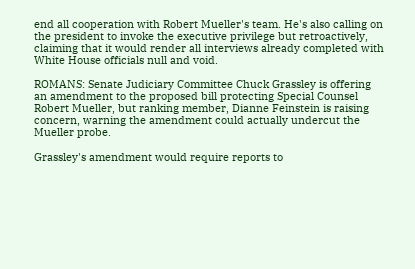end all cooperation with Robert Mueller's team. He's also calling on the president to invoke the executive privilege but retroactively, claiming that it would render all interviews already completed with White House officials null and void.

ROMANS: Senate Judiciary Committee Chuck Grassley is offering an amendment to the proposed bill protecting Special Counsel Robert Mueller, but ranking member, Dianne Feinstein is raising concern, warning the amendment could actually undercut the Mueller probe.

Grassley's amendment would require reports to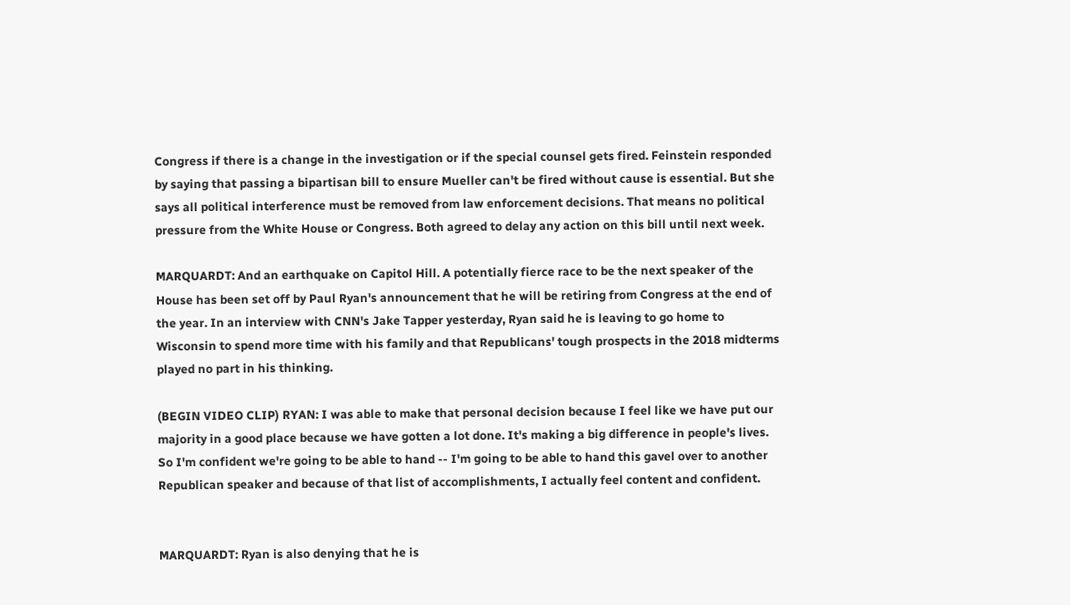Congress if there is a change in the investigation or if the special counsel gets fired. Feinstein responded by saying that passing a bipartisan bill to ensure Mueller can't be fired without cause is essential. But she says all political interference must be removed from law enforcement decisions. That means no political pressure from the White House or Congress. Both agreed to delay any action on this bill until next week.

MARQUARDT: And an earthquake on Capitol Hill. A potentially fierce race to be the next speaker of the House has been set off by Paul Ryan's announcement that he will be retiring from Congress at the end of the year. In an interview with CNN's Jake Tapper yesterday, Ryan said he is leaving to go home to Wisconsin to spend more time with his family and that Republicans' tough prospects in the 2018 midterms played no part in his thinking.

(BEGIN VIDEO CLIP) RYAN: I was able to make that personal decision because I feel like we have put our majority in a good place because we have gotten a lot done. It's making a big difference in people's lives. So I'm confident we're going to be able to hand -- I'm going to be able to hand this gavel over to another Republican speaker and because of that list of accomplishments, I actually feel content and confident.


MARQUARDT: Ryan is also denying that he is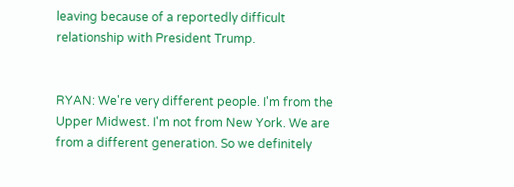leaving because of a reportedly difficult relationship with President Trump.


RYAN: We're very different people. I'm from the Upper Midwest. I'm not from New York. We are from a different generation. So we definitely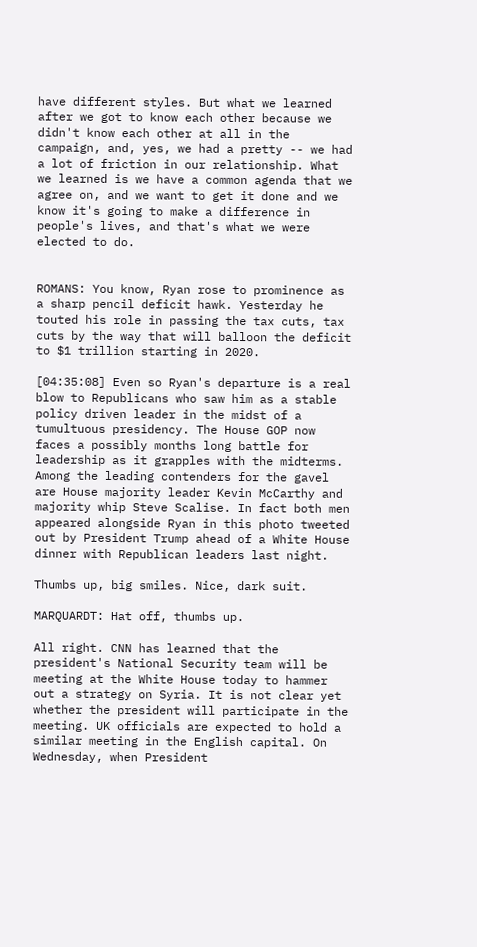have different styles. But what we learned after we got to know each other because we didn't know each other at all in the campaign, and, yes, we had a pretty -- we had a lot of friction in our relationship. What we learned is we have a common agenda that we agree on, and we want to get it done and we know it's going to make a difference in people's lives, and that's what we were elected to do.


ROMANS: You know, Ryan rose to prominence as a sharp pencil deficit hawk. Yesterday he touted his role in passing the tax cuts, tax cuts by the way that will balloon the deficit to $1 trillion starting in 2020.

[04:35:08] Even so Ryan's departure is a real blow to Republicans who saw him as a stable policy driven leader in the midst of a tumultuous presidency. The House GOP now faces a possibly months long battle for leadership as it grapples with the midterms. Among the leading contenders for the gavel are House majority leader Kevin McCarthy and majority whip Steve Scalise. In fact both men appeared alongside Ryan in this photo tweeted out by President Trump ahead of a White House dinner with Republican leaders last night.

Thumbs up, big smiles. Nice, dark suit.

MARQUARDT: Hat off, thumbs up.

All right. CNN has learned that the president's National Security team will be meeting at the White House today to hammer out a strategy on Syria. It is not clear yet whether the president will participate in the meeting. UK officials are expected to hold a similar meeting in the English capital. On Wednesday, when President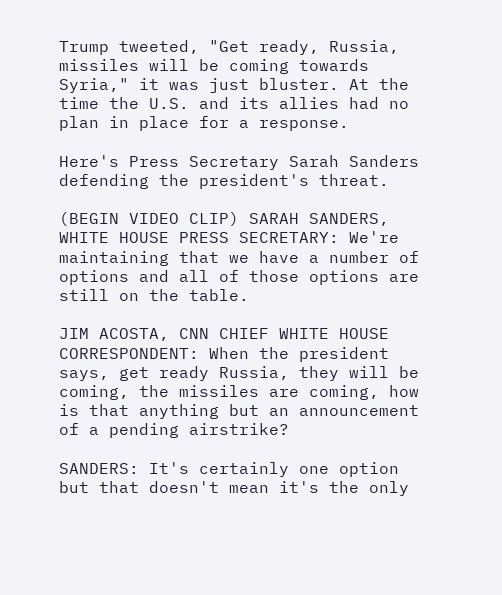Trump tweeted, "Get ready, Russia, missiles will be coming towards Syria," it was just bluster. At the time the U.S. and its allies had no plan in place for a response.

Here's Press Secretary Sarah Sanders defending the president's threat.

(BEGIN VIDEO CLIP) SARAH SANDERS, WHITE HOUSE PRESS SECRETARY: We're maintaining that we have a number of options and all of those options are still on the table.

JIM ACOSTA, CNN CHIEF WHITE HOUSE CORRESPONDENT: When the president says, get ready Russia, they will be coming, the missiles are coming, how is that anything but an announcement of a pending airstrike?

SANDERS: It's certainly one option but that doesn't mean it's the only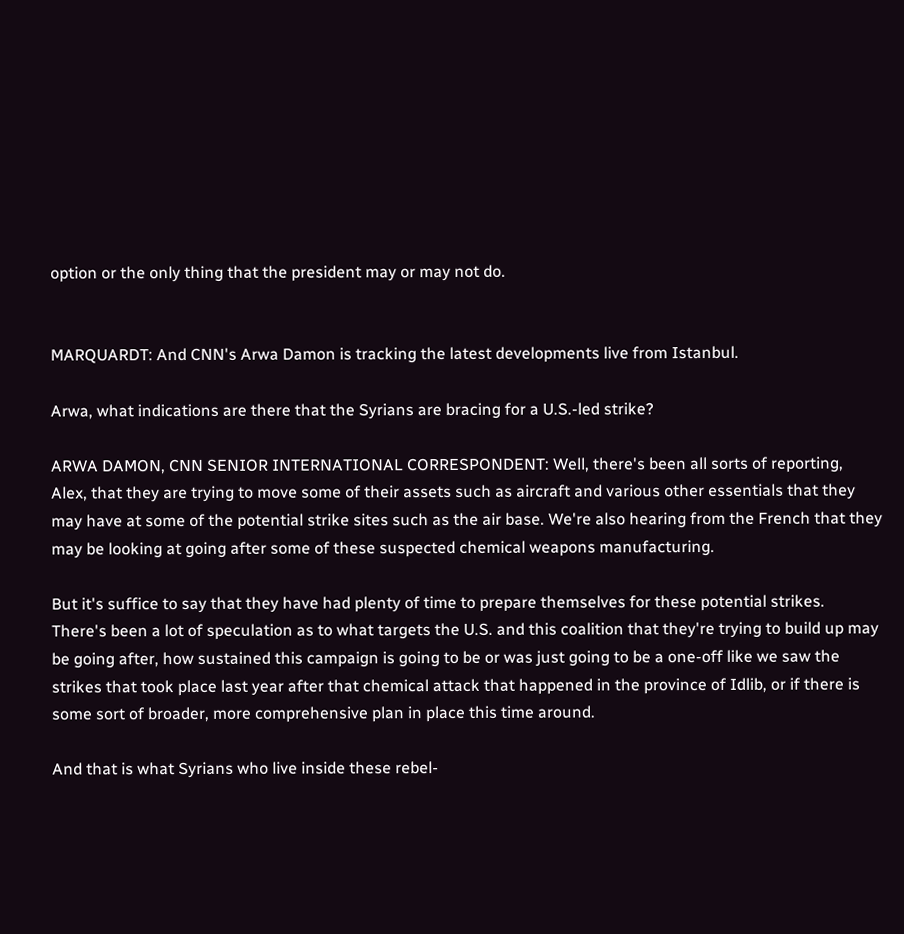option or the only thing that the president may or may not do.


MARQUARDT: And CNN's Arwa Damon is tracking the latest developments live from Istanbul.

Arwa, what indications are there that the Syrians are bracing for a U.S.-led strike?

ARWA DAMON, CNN SENIOR INTERNATIONAL CORRESPONDENT: Well, there's been all sorts of reporting, Alex, that they are trying to move some of their assets such as aircraft and various other essentials that they may have at some of the potential strike sites such as the air base. We're also hearing from the French that they may be looking at going after some of these suspected chemical weapons manufacturing.

But it's suffice to say that they have had plenty of time to prepare themselves for these potential strikes. There's been a lot of speculation as to what targets the U.S. and this coalition that they're trying to build up may be going after, how sustained this campaign is going to be or was just going to be a one-off like we saw the strikes that took place last year after that chemical attack that happened in the province of Idlib, or if there is some sort of broader, more comprehensive plan in place this time around.

And that is what Syrians who live inside these rebel-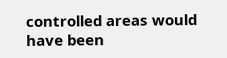controlled areas would have been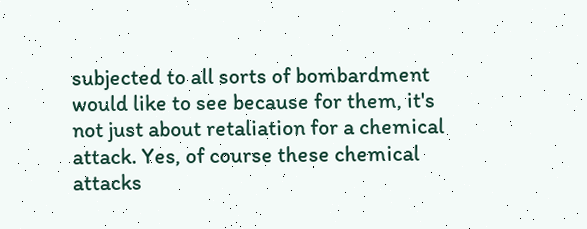subjected to all sorts of bombardment would like to see because for them, it's not just about retaliation for a chemical attack. Yes, of course these chemical attacks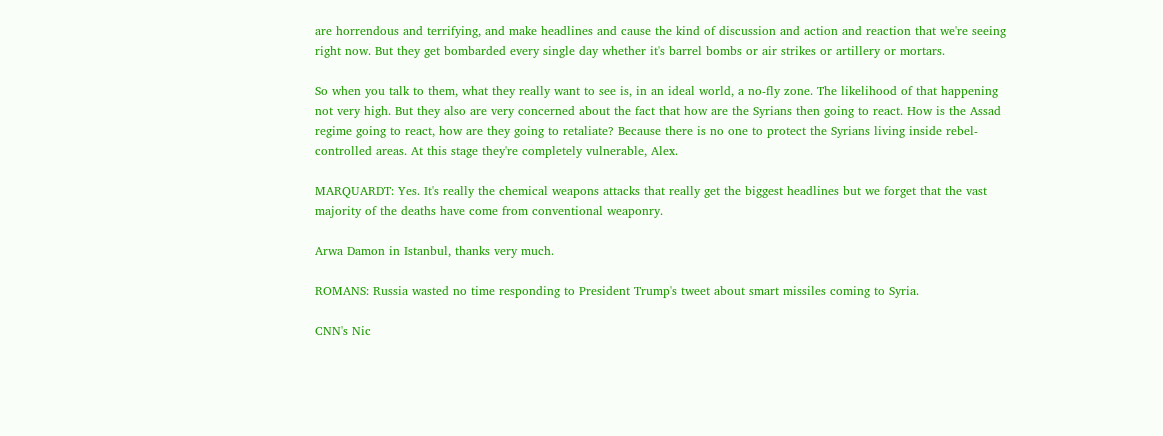are horrendous and terrifying, and make headlines and cause the kind of discussion and action and reaction that we're seeing right now. But they get bombarded every single day whether it's barrel bombs or air strikes or artillery or mortars.

So when you talk to them, what they really want to see is, in an ideal world, a no-fly zone. The likelihood of that happening not very high. But they also are very concerned about the fact that how are the Syrians then going to react. How is the Assad regime going to react, how are they going to retaliate? Because there is no one to protect the Syrians living inside rebel-controlled areas. At this stage they're completely vulnerable, Alex.

MARQUARDT: Yes. It's really the chemical weapons attacks that really get the biggest headlines but we forget that the vast majority of the deaths have come from conventional weaponry.

Arwa Damon in Istanbul, thanks very much.

ROMANS: Russia wasted no time responding to President Trump's tweet about smart missiles coming to Syria.

CNN's Nic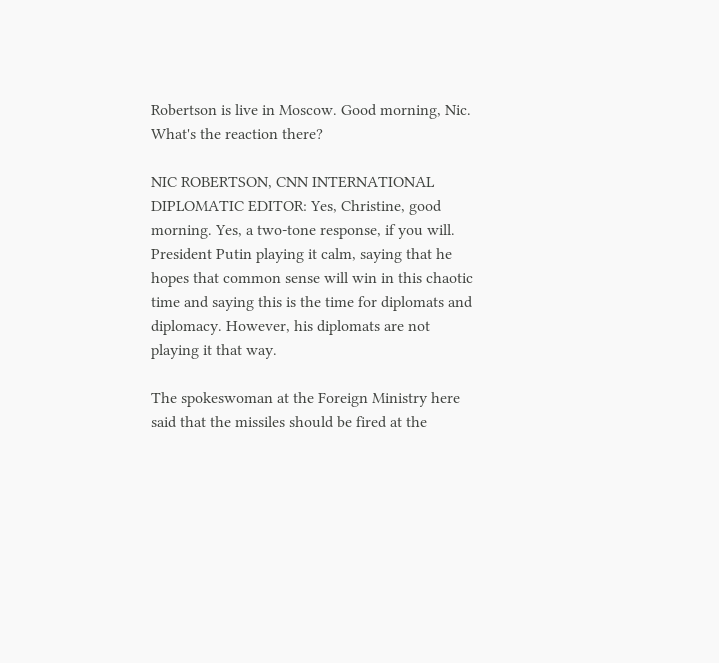Robertson is live in Moscow. Good morning, Nic. What's the reaction there?

NIC ROBERTSON, CNN INTERNATIONAL DIPLOMATIC EDITOR: Yes, Christine, good morning. Yes, a two-tone response, if you will. President Putin playing it calm, saying that he hopes that common sense will win in this chaotic time and saying this is the time for diplomats and diplomacy. However, his diplomats are not playing it that way.

The spokeswoman at the Foreign Ministry here said that the missiles should be fired at the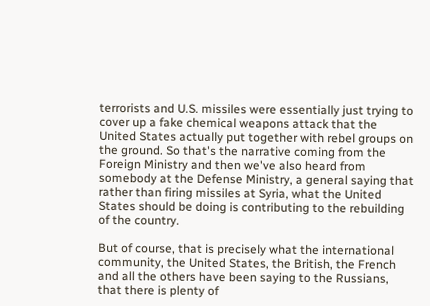terrorists and U.S. missiles were essentially just trying to cover up a fake chemical weapons attack that the United States actually put together with rebel groups on the ground. So that's the narrative coming from the Foreign Ministry and then we've also heard from somebody at the Defense Ministry, a general saying that rather than firing missiles at Syria, what the United States should be doing is contributing to the rebuilding of the country.

But of course, that is precisely what the international community, the United States, the British, the French and all the others have been saying to the Russians, that there is plenty of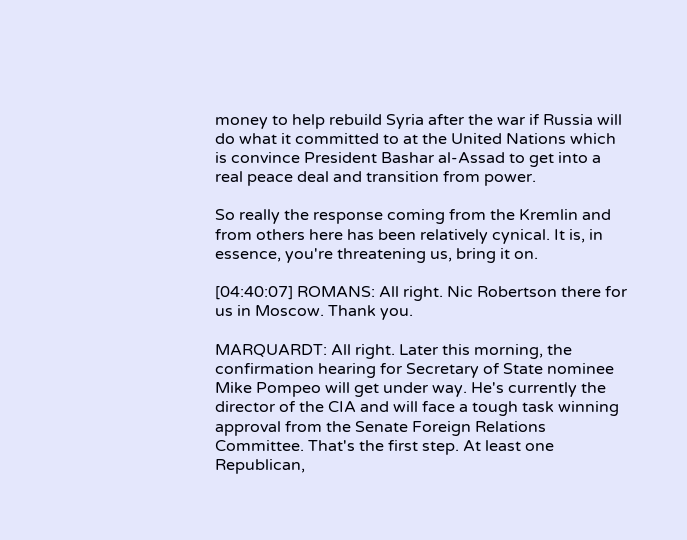money to help rebuild Syria after the war if Russia will do what it committed to at the United Nations which is convince President Bashar al-Assad to get into a real peace deal and transition from power.

So really the response coming from the Kremlin and from others here has been relatively cynical. It is, in essence, you're threatening us, bring it on.

[04:40:07] ROMANS: All right. Nic Robertson there for us in Moscow. Thank you.

MARQUARDT: All right. Later this morning, the confirmation hearing for Secretary of State nominee Mike Pompeo will get under way. He's currently the director of the CIA and will face a tough task winning approval from the Senate Foreign Relations Committee. That's the first step. At least one Republican,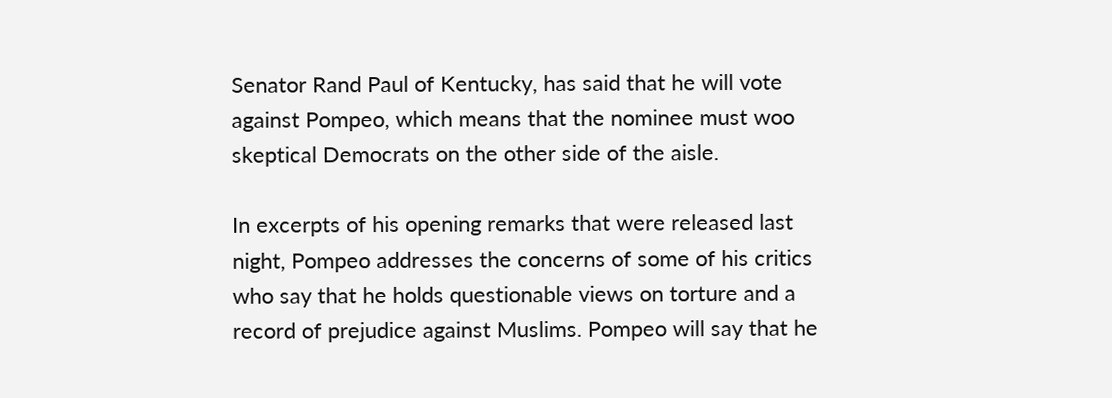Senator Rand Paul of Kentucky, has said that he will vote against Pompeo, which means that the nominee must woo skeptical Democrats on the other side of the aisle.

In excerpts of his opening remarks that were released last night, Pompeo addresses the concerns of some of his critics who say that he holds questionable views on torture and a record of prejudice against Muslims. Pompeo will say that he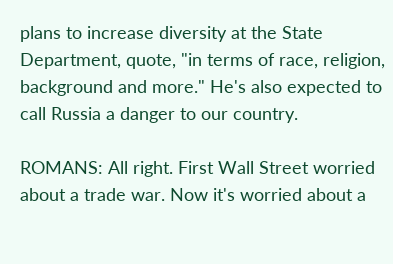plans to increase diversity at the State Department, quote, "in terms of race, religion, background and more." He's also expected to call Russia a danger to our country.

ROMANS: All right. First Wall Street worried about a trade war. Now it's worried about a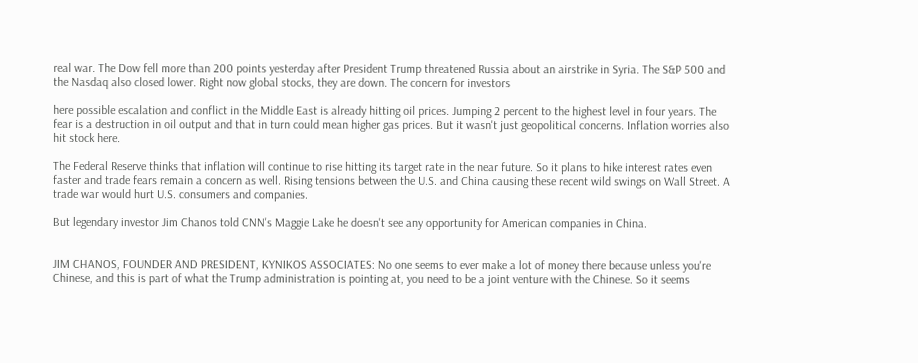real war. The Dow fell more than 200 points yesterday after President Trump threatened Russia about an airstrike in Syria. The S&P 500 and the Nasdaq also closed lower. Right now global stocks, they are down. The concern for investors

here possible escalation and conflict in the Middle East is already hitting oil prices. Jumping 2 percent to the highest level in four years. The fear is a destruction in oil output and that in turn could mean higher gas prices. But it wasn't just geopolitical concerns. Inflation worries also hit stock here.

The Federal Reserve thinks that inflation will continue to rise hitting its target rate in the near future. So it plans to hike interest rates even faster and trade fears remain a concern as well. Rising tensions between the U.S. and China causing these recent wild swings on Wall Street. A trade war would hurt U.S. consumers and companies.

But legendary investor Jim Chanos told CNN's Maggie Lake he doesn't see any opportunity for American companies in China.


JIM CHANOS, FOUNDER AND PRESIDENT, KYNIKOS ASSOCIATES: No one seems to ever make a lot of money there because unless you're Chinese, and this is part of what the Trump administration is pointing at, you need to be a joint venture with the Chinese. So it seems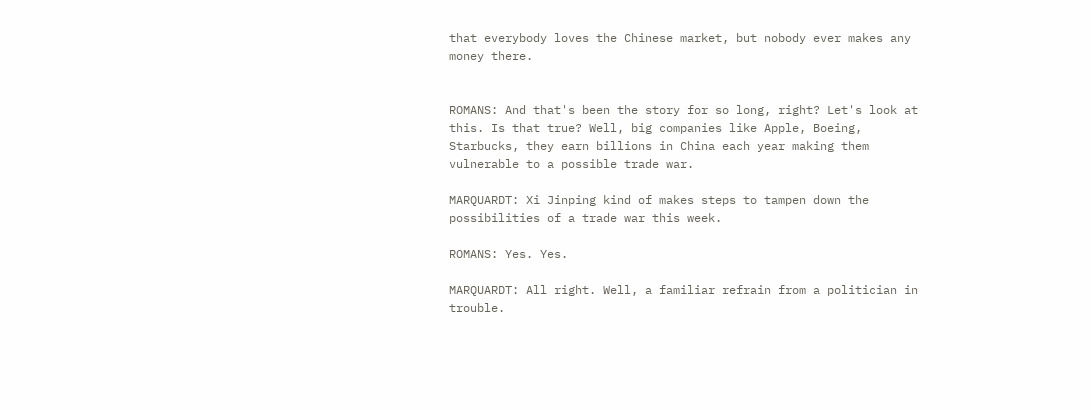that everybody loves the Chinese market, but nobody ever makes any money there.


ROMANS: And that's been the story for so long, right? Let's look at this. Is that true? Well, big companies like Apple, Boeing, Starbucks, they earn billions in China each year making them vulnerable to a possible trade war.

MARQUARDT: Xi Jinping kind of makes steps to tampen down the possibilities of a trade war this week.

ROMANS: Yes. Yes.

MARQUARDT: All right. Well, a familiar refrain from a politician in trouble.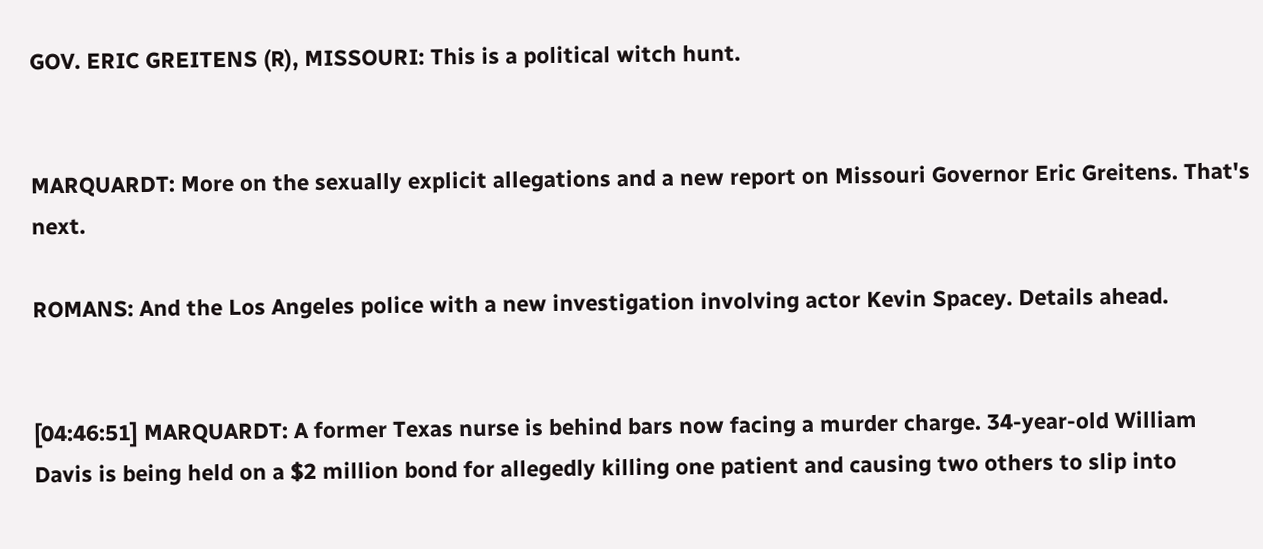GOV. ERIC GREITENS (R), MISSOURI: This is a political witch hunt.


MARQUARDT: More on the sexually explicit allegations and a new report on Missouri Governor Eric Greitens. That's next.

ROMANS: And the Los Angeles police with a new investigation involving actor Kevin Spacey. Details ahead.


[04:46:51] MARQUARDT: A former Texas nurse is behind bars now facing a murder charge. 34-year-old William Davis is being held on a $2 million bond for allegedly killing one patient and causing two others to slip into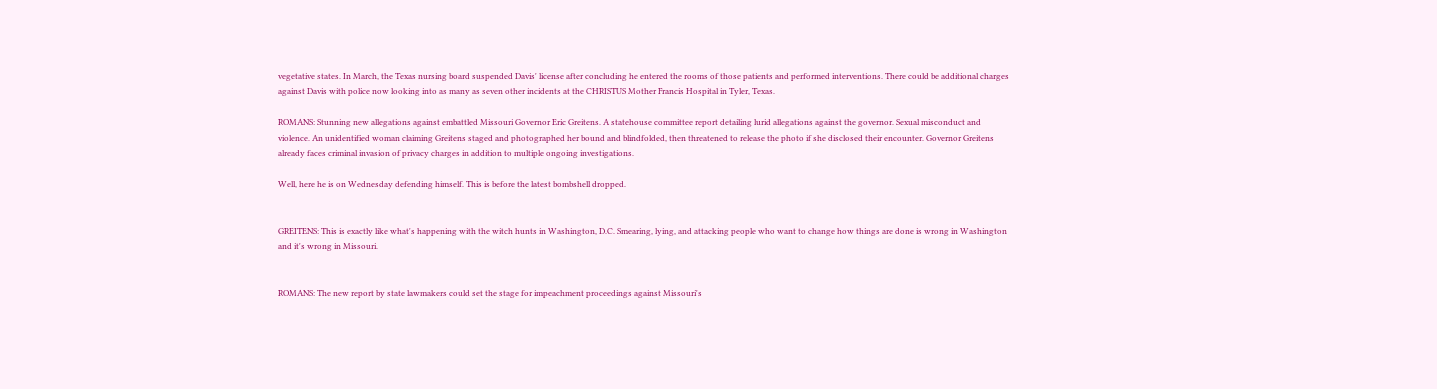vegetative states. In March, the Texas nursing board suspended Davis' license after concluding he entered the rooms of those patients and performed interventions. There could be additional charges against Davis with police now looking into as many as seven other incidents at the CHRISTUS Mother Francis Hospital in Tyler, Texas.

ROMANS: Stunning new allegations against embattled Missouri Governor Eric Greitens. A statehouse committee report detailing lurid allegations against the governor. Sexual misconduct and violence. An unidentified woman claiming Greitens staged and photographed her bound and blindfolded, then threatened to release the photo if she disclosed their encounter. Governor Greitens already faces criminal invasion of privacy charges in addition to multiple ongoing investigations.

Well, here he is on Wednesday defending himself. This is before the latest bombshell dropped.


GREITENS: This is exactly like what's happening with the witch hunts in Washington, D.C. Smearing, lying, and attacking people who want to change how things are done is wrong in Washington and it's wrong in Missouri.


ROMANS: The new report by state lawmakers could set the stage for impeachment proceedings against Missouri's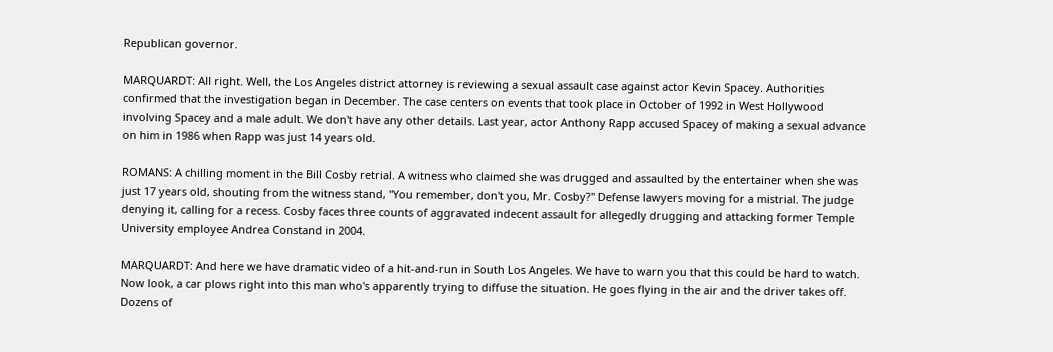Republican governor.

MARQUARDT: All right. Well, the Los Angeles district attorney is reviewing a sexual assault case against actor Kevin Spacey. Authorities confirmed that the investigation began in December. The case centers on events that took place in October of 1992 in West Hollywood involving Spacey and a male adult. We don't have any other details. Last year, actor Anthony Rapp accused Spacey of making a sexual advance on him in 1986 when Rapp was just 14 years old.

ROMANS: A chilling moment in the Bill Cosby retrial. A witness who claimed she was drugged and assaulted by the entertainer when she was just 17 years old, shouting from the witness stand, "You remember, don't you, Mr. Cosby?" Defense lawyers moving for a mistrial. The judge denying it, calling for a recess. Cosby faces three counts of aggravated indecent assault for allegedly drugging and attacking former Temple University employee Andrea Constand in 2004.

MARQUARDT: And here we have dramatic video of a hit-and-run in South Los Angeles. We have to warn you that this could be hard to watch. Now look, a car plows right into this man who's apparently trying to diffuse the situation. He goes flying in the air and the driver takes off. Dozens of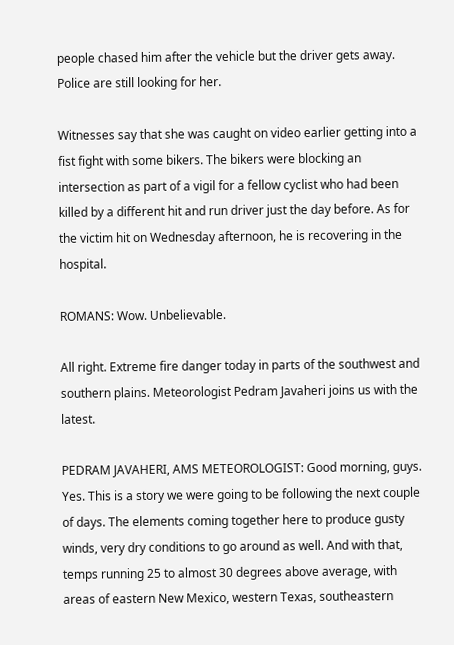people chased him after the vehicle but the driver gets away. Police are still looking for her.

Witnesses say that she was caught on video earlier getting into a fist fight with some bikers. The bikers were blocking an intersection as part of a vigil for a fellow cyclist who had been killed by a different hit and run driver just the day before. As for the victim hit on Wednesday afternoon, he is recovering in the hospital.

ROMANS: Wow. Unbelievable.

All right. Extreme fire danger today in parts of the southwest and southern plains. Meteorologist Pedram Javaheri joins us with the latest.

PEDRAM JAVAHERI, AMS METEOROLOGIST: Good morning, guys. Yes. This is a story we were going to be following the next couple of days. The elements coming together here to produce gusty winds, very dry conditions to go around as well. And with that, temps running 25 to almost 30 degrees above average, with areas of eastern New Mexico, western Texas, southeastern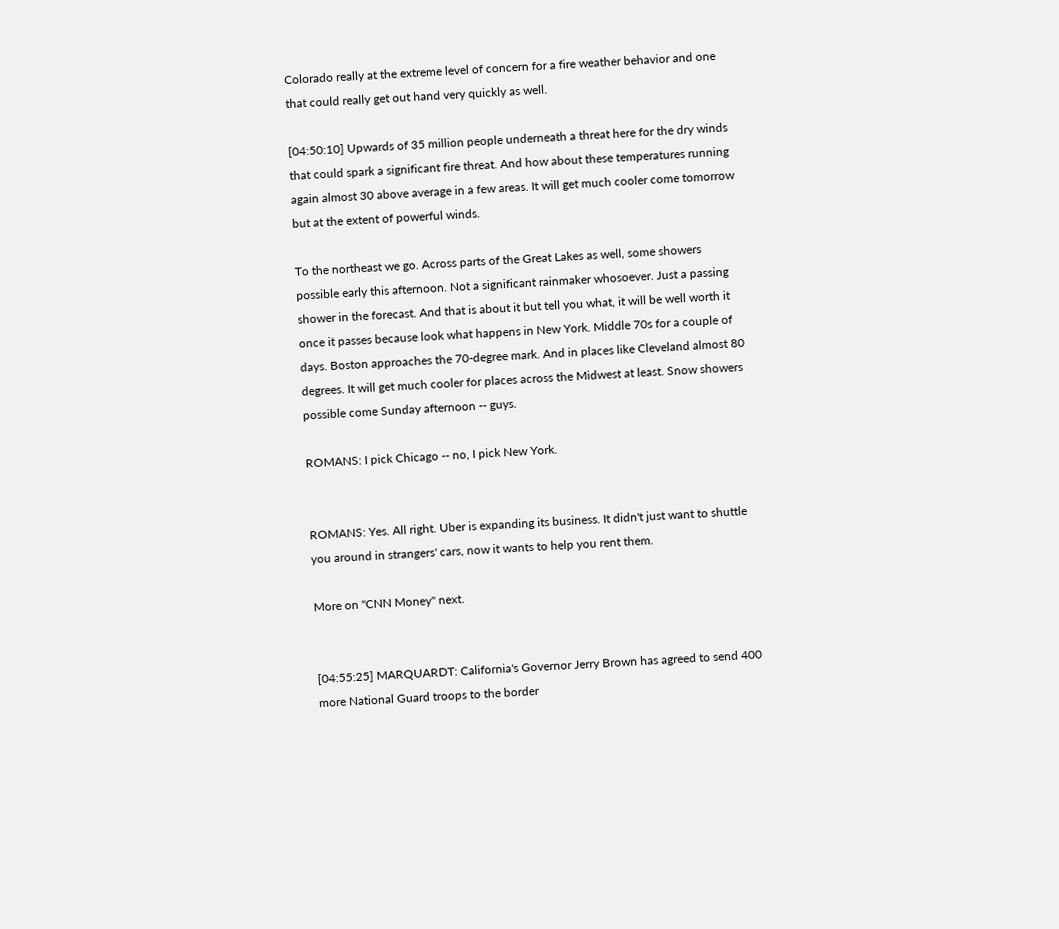Colorado really at the extreme level of concern for a fire weather behavior and one that could really get out hand very quickly as well.

[04:50:10] Upwards of 35 million people underneath a threat here for the dry winds that could spark a significant fire threat. And how about these temperatures running again almost 30 above average in a few areas. It will get much cooler come tomorrow but at the extent of powerful winds.

To the northeast we go. Across parts of the Great Lakes as well, some showers possible early this afternoon. Not a significant rainmaker whosoever. Just a passing shower in the forecast. And that is about it but tell you what, it will be well worth it once it passes because look what happens in New York. Middle 70s for a couple of days. Boston approaches the 70-degree mark. And in places like Cleveland almost 80 degrees. It will get much cooler for places across the Midwest at least. Snow showers possible come Sunday afternoon -- guys.

ROMANS: I pick Chicago -- no, I pick New York.


ROMANS: Yes. All right. Uber is expanding its business. It didn't just want to shuttle you around in strangers' cars, now it wants to help you rent them.

More on "CNN Money" next.


[04:55:25] MARQUARDT: California's Governor Jerry Brown has agreed to send 400 more National Guard troops to the border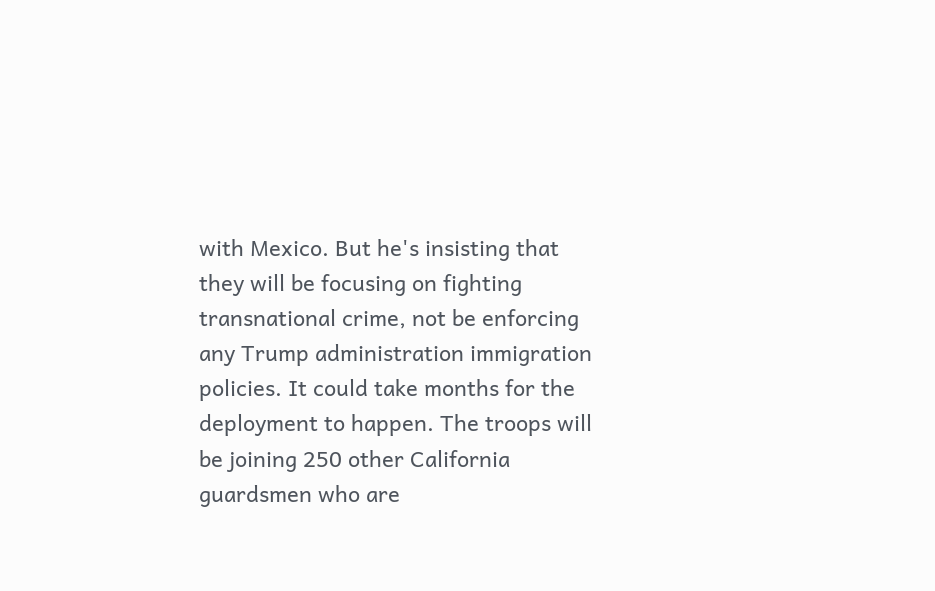with Mexico. But he's insisting that they will be focusing on fighting transnational crime, not be enforcing any Trump administration immigration policies. It could take months for the deployment to happen. The troops will be joining 250 other California guardsmen who are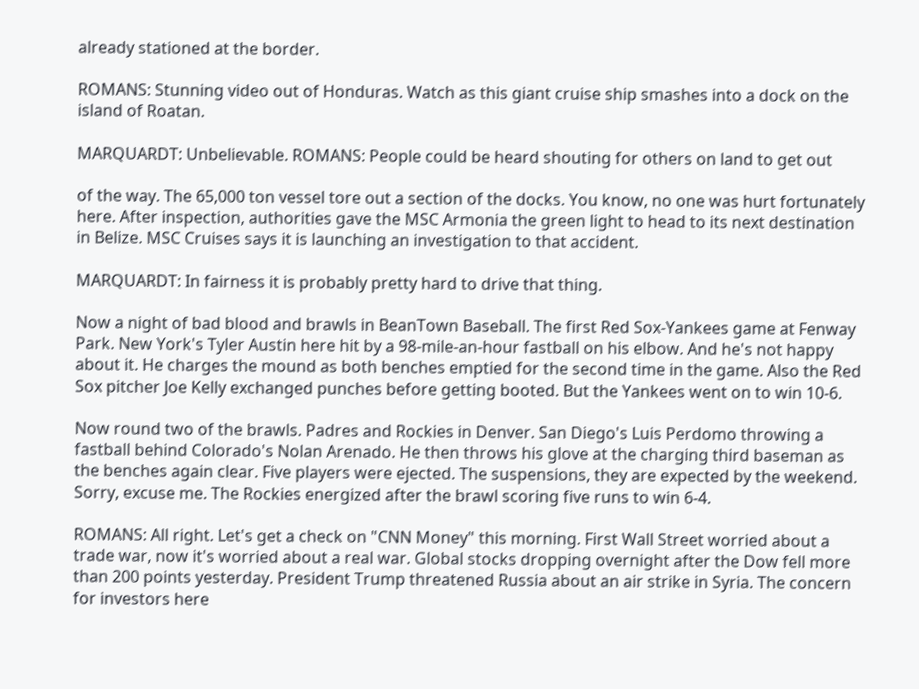already stationed at the border.

ROMANS: Stunning video out of Honduras. Watch as this giant cruise ship smashes into a dock on the island of Roatan.

MARQUARDT: Unbelievable. ROMANS: People could be heard shouting for others on land to get out

of the way. The 65,000 ton vessel tore out a section of the docks. You know, no one was hurt fortunately here. After inspection, authorities gave the MSC Armonia the green light to head to its next destination in Belize. MSC Cruises says it is launching an investigation to that accident.

MARQUARDT: In fairness it is probably pretty hard to drive that thing.

Now a night of bad blood and brawls in BeanTown Baseball. The first Red Sox-Yankees game at Fenway Park. New York's Tyler Austin here hit by a 98-mile-an-hour fastball on his elbow. And he's not happy about it. He charges the mound as both benches emptied for the second time in the game. Also the Red Sox pitcher Joe Kelly exchanged punches before getting booted. But the Yankees went on to win 10-6.

Now round two of the brawls. Padres and Rockies in Denver. San Diego's Luis Perdomo throwing a fastball behind Colorado's Nolan Arenado. He then throws his glove at the charging third baseman as the benches again clear. Five players were ejected. The suspensions, they are expected by the weekend. Sorry, excuse me. The Rockies energized after the brawl scoring five runs to win 6-4.

ROMANS: All right. Let's get a check on "CNN Money" this morning. First Wall Street worried about a trade war, now it's worried about a real war. Global stocks dropping overnight after the Dow fell more than 200 points yesterday. President Trump threatened Russia about an air strike in Syria. The concern for investors here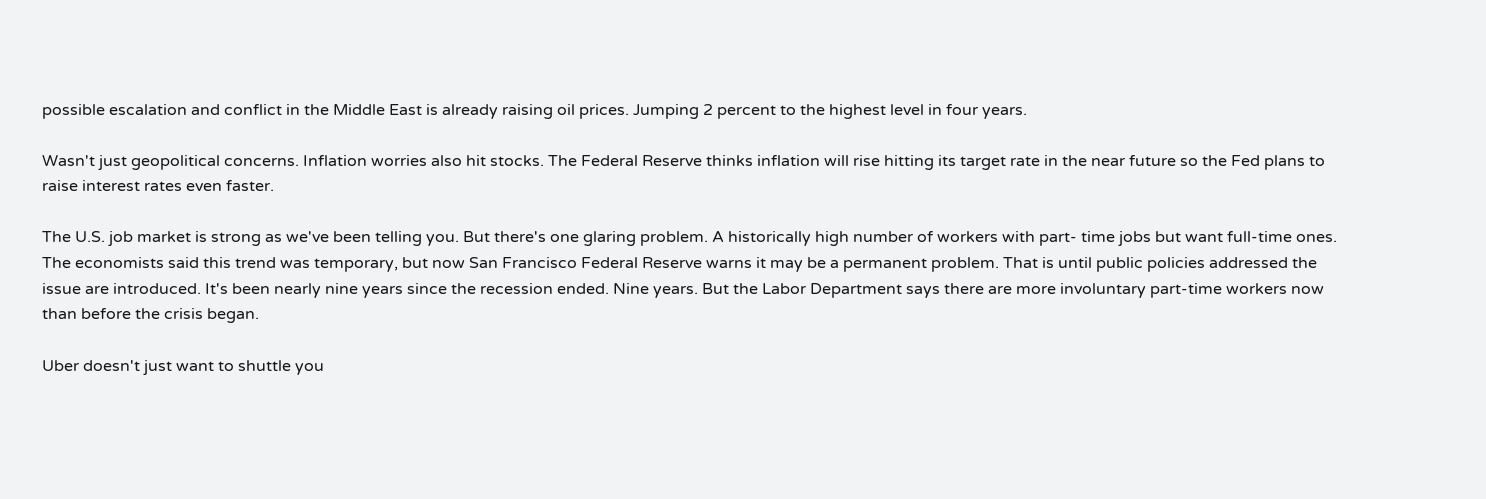possible escalation and conflict in the Middle East is already raising oil prices. Jumping 2 percent to the highest level in four years.

Wasn't just geopolitical concerns. Inflation worries also hit stocks. The Federal Reserve thinks inflation will rise hitting its target rate in the near future so the Fed plans to raise interest rates even faster.

The U.S. job market is strong as we've been telling you. But there's one glaring problem. A historically high number of workers with part- time jobs but want full-time ones. The economists said this trend was temporary, but now San Francisco Federal Reserve warns it may be a permanent problem. That is until public policies addressed the issue are introduced. It's been nearly nine years since the recession ended. Nine years. But the Labor Department says there are more involuntary part-time workers now than before the crisis began.

Uber doesn't just want to shuttle you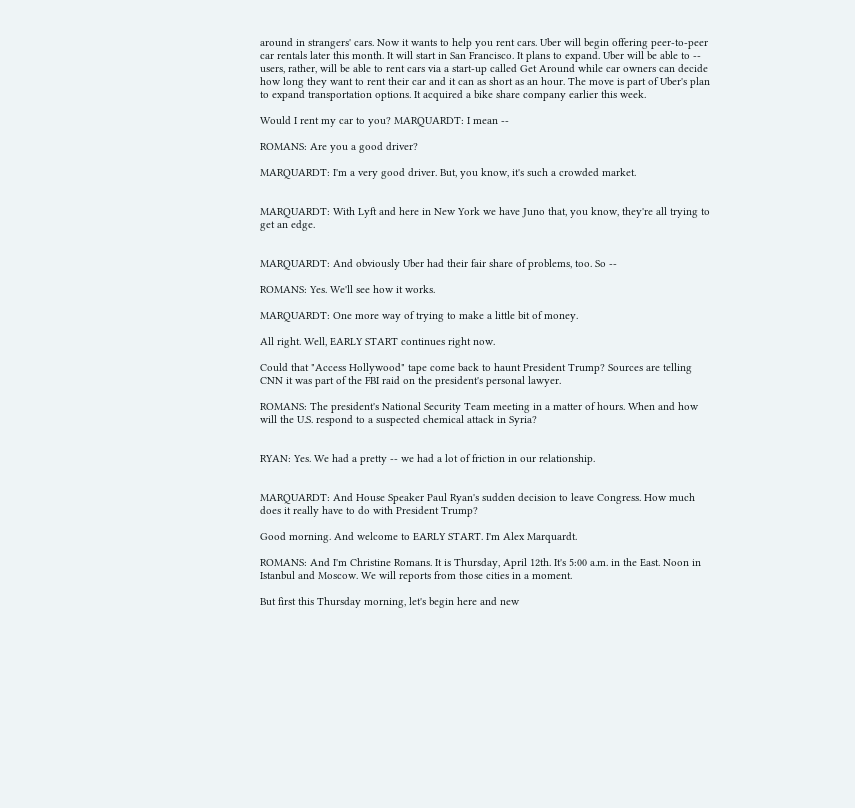around in strangers' cars. Now it wants to help you rent cars. Uber will begin offering peer-to-peer car rentals later this month. It will start in San Francisco. It plans to expand. Uber will be able to -- users, rather, will be able to rent cars via a start-up called Get Around while car owners can decide how long they want to rent their car and it can as short as an hour. The move is part of Uber's plan to expand transportation options. It acquired a bike share company earlier this week.

Would I rent my car to you? MARQUARDT: I mean --

ROMANS: Are you a good driver?

MARQUARDT: I'm a very good driver. But, you know, it's such a crowded market.


MARQUARDT: With Lyft and here in New York we have Juno that, you know, they're all trying to get an edge.


MARQUARDT: And obviously Uber had their fair share of problems, too. So --

ROMANS: Yes. We'll see how it works.

MARQUARDT: One more way of trying to make a little bit of money.

All right. Well, EARLY START continues right now.

Could that "Access Hollywood" tape come back to haunt President Trump? Sources are telling CNN it was part of the FBI raid on the president's personal lawyer.

ROMANS: The president's National Security Team meeting in a matter of hours. When and how will the U.S. respond to a suspected chemical attack in Syria?


RYAN: Yes. We had a pretty -- we had a lot of friction in our relationship.


MARQUARDT: And House Speaker Paul Ryan's sudden decision to leave Congress. How much does it really have to do with President Trump?

Good morning. And welcome to EARLY START. I'm Alex Marquardt.

ROMANS: And I'm Christine Romans. It is Thursday, April 12th. It's 5:00 a.m. in the East. Noon in Istanbul and Moscow. We will reports from those cities in a moment.

But first this Thursday morning, let's begin here and new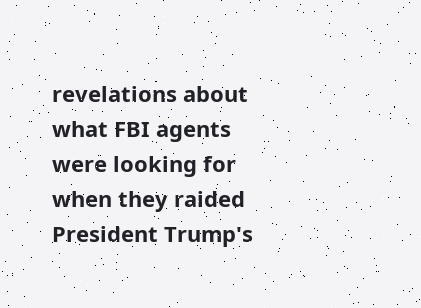revelations about what FBI agents were looking for when they raided President Trump's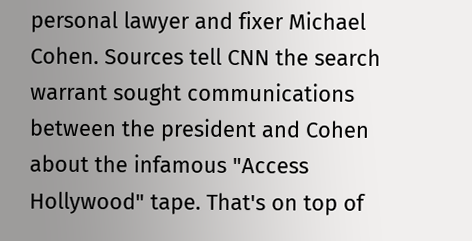personal lawyer and fixer Michael Cohen. Sources tell CNN the search warrant sought communications between the president and Cohen about the infamous "Access Hollywood" tape. That's on top of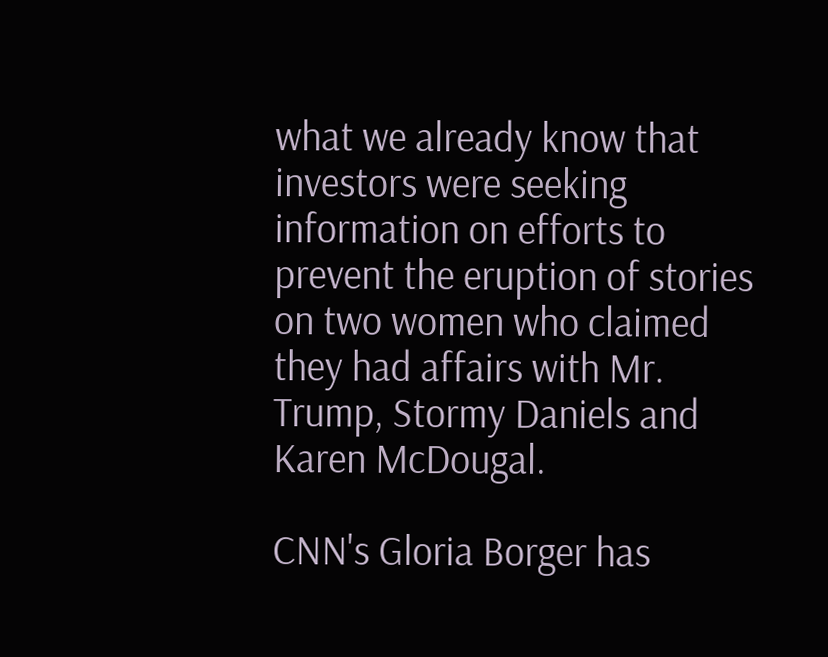what we already know that investors were seeking information on efforts to prevent the eruption of stories on two women who claimed they had affairs with Mr. Trump, Stormy Daniels and Karen McDougal.

CNN's Gloria Borger has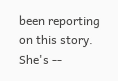been reporting on this story. She's --